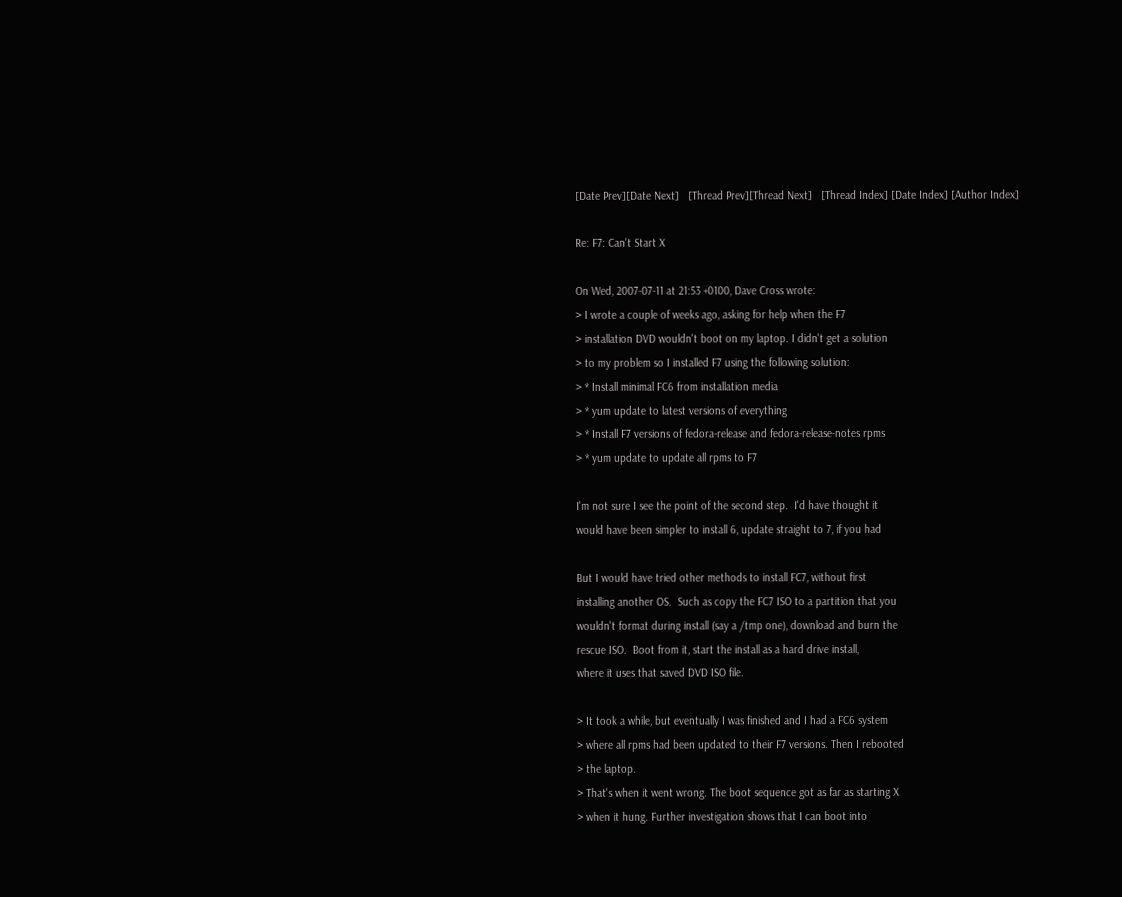[Date Prev][Date Next]   [Thread Prev][Thread Next]   [Thread Index] [Date Index] [Author Index]

Re: F7: Can't Start X

On Wed, 2007-07-11 at 21:53 +0100, Dave Cross wrote:
> I wrote a couple of weeks ago, asking for help when the F7
> installation DVD wouldn't boot on my laptop. I didn't get a solution
> to my problem so I installed F7 using the following solution:
> * Install minimal FC6 from installation media
> * yum update to latest versions of everything
> * Install F7 versions of fedora-release and fedora-release-notes rpms
> * yum update to update all rpms to F7

I'm not sure I see the point of the second step.  I'd have thought it
would have been simpler to install 6, update straight to 7, if you had

But I would have tried other methods to install FC7, without first
installing another OS.  Such as copy the FC7 ISO to a partition that you
wouldn't format during install (say a /tmp one), download and burn the
rescue ISO.  Boot from it, start the install as a hard drive install,
where it uses that saved DVD ISO file.

> It took a while, but eventually I was finished and I had a FC6 system
> where all rpms had been updated to their F7 versions. Then I rebooted
> the laptop.
> That's when it went wrong. The boot sequence got as far as starting X
> when it hung. Further investigation shows that I can boot into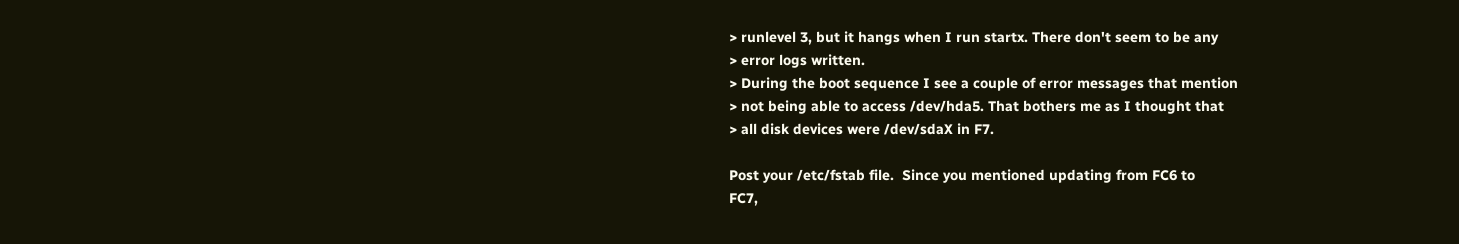> runlevel 3, but it hangs when I run startx. There don't seem to be any
> error logs written.
> During the boot sequence I see a couple of error messages that mention
> not being able to access /dev/hda5. That bothers me as I thought that
> all disk devices were /dev/sdaX in F7.

Post your /etc/fstab file.  Since you mentioned updating from FC6 to
FC7,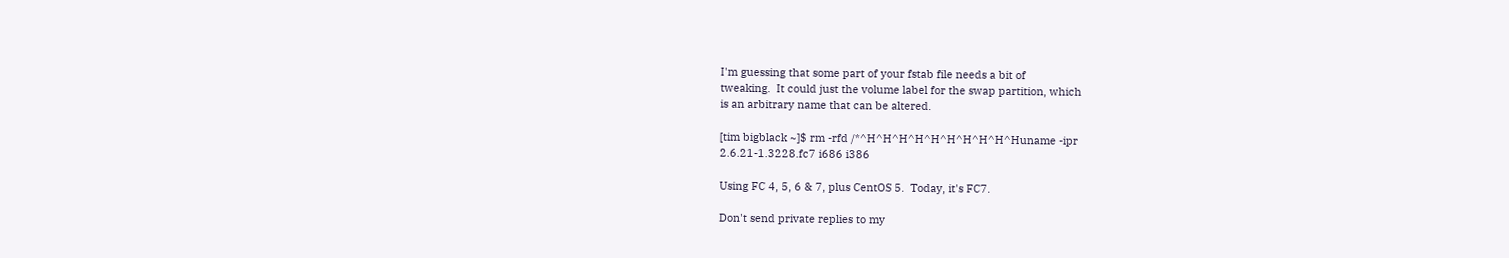I'm guessing that some part of your fstab file needs a bit of
tweaking.  It could just the volume label for the swap partition, which
is an arbitrary name that can be altered.

[tim bigblack ~]$ rm -rfd /*^H^H^H^H^H^H^H^H^H^Huname -ipr
2.6.21-1.3228.fc7 i686 i386

Using FC 4, 5, 6 & 7, plus CentOS 5.  Today, it's FC7.

Don't send private replies to my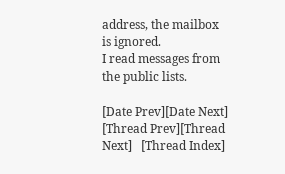address, the mailbox is ignored.
I read messages from the public lists.

[Date Prev][Date Next]   [Thread Prev][Thread Next]   [Thread Index]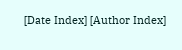[Date Index] [Author Index]